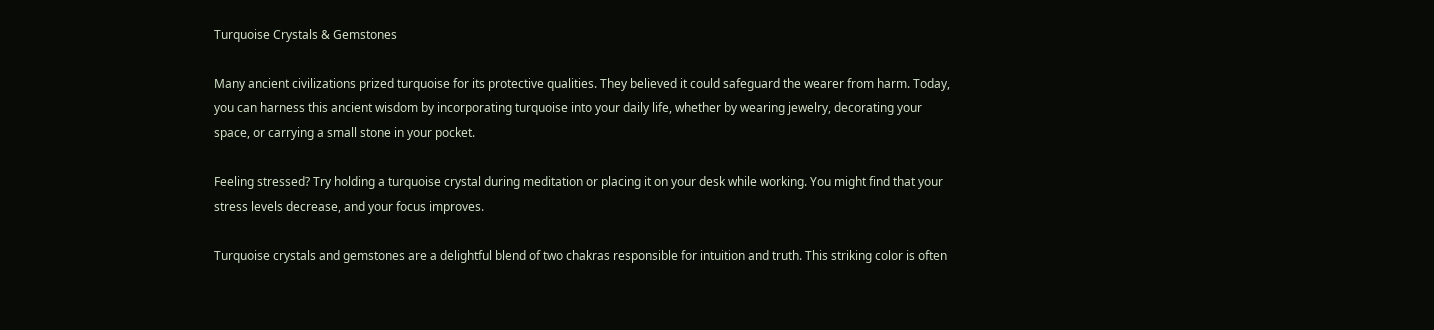Turquoise Crystals & Gemstones

Many ancient civilizations prized turquoise for its protective qualities. They believed it could safeguard the wearer from harm. Today, you can harness this ancient wisdom by incorporating turquoise into your daily life, whether by wearing jewelry, decorating your space, or carrying a small stone in your pocket.

Feeling stressed? Try holding a turquoise crystal during meditation or placing it on your desk while working. You might find that your stress levels decrease, and your focus improves.

Turquoise crystals and gemstones are a delightful blend of two chakras responsible for intuition and truth. This striking color is often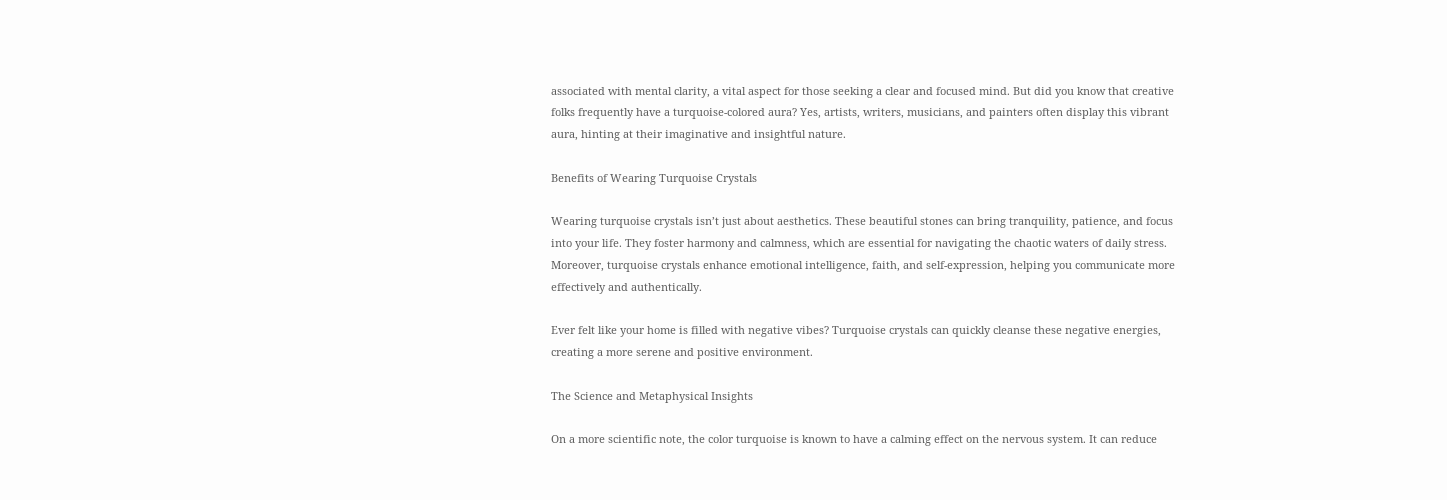associated with mental clarity, a vital aspect for those seeking a clear and focused mind. But did you know that creative folks frequently have a turquoise-colored aura? Yes, artists, writers, musicians, and painters often display this vibrant aura, hinting at their imaginative and insightful nature.

Benefits of Wearing Turquoise Crystals

Wearing turquoise crystals isn’t just about aesthetics. These beautiful stones can bring tranquility, patience, and focus into your life. They foster harmony and calmness, which are essential for navigating the chaotic waters of daily stress. Moreover, turquoise crystals enhance emotional intelligence, faith, and self-expression, helping you communicate more effectively and authentically.

Ever felt like your home is filled with negative vibes? Turquoise crystals can quickly cleanse these negative energies, creating a more serene and positive environment.

The Science and Metaphysical Insights

On a more scientific note, the color turquoise is known to have a calming effect on the nervous system. It can reduce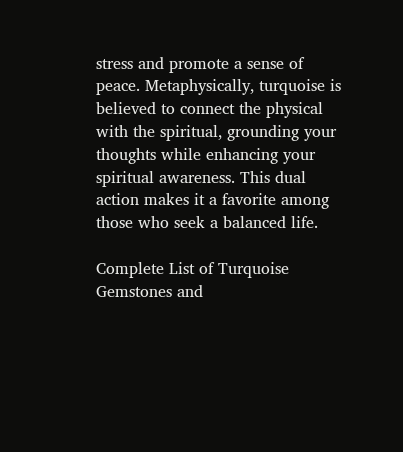stress and promote a sense of peace. Metaphysically, turquoise is believed to connect the physical with the spiritual, grounding your thoughts while enhancing your spiritual awareness. This dual action makes it a favorite among those who seek a balanced life.

Complete List of Turquoise Gemstones and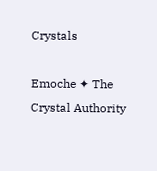Crystals

Emoche ✦ The Crystal Authority